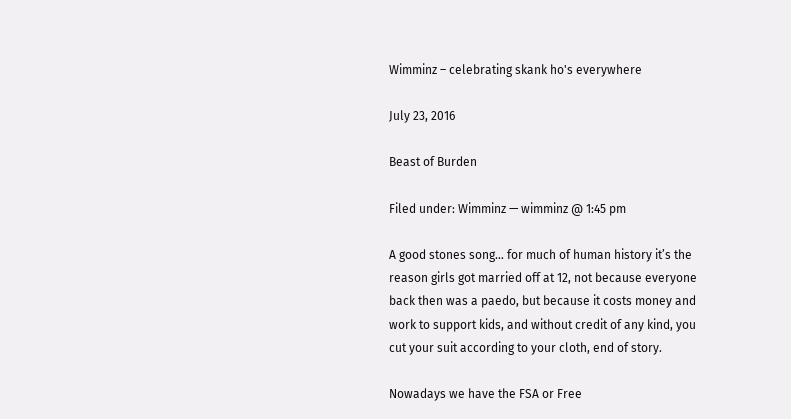Wimminz – celebrating skank ho's everywhere

July 23, 2016

Beast of Burden

Filed under: Wimminz — wimminz @ 1:45 pm

A good stones song… for much of human history it’s the reason girls got married off at 12, not because everyone back then was a paedo, but because it costs money and work to support kids, and without credit of any kind, you cut your suit according to your cloth, end of story.

Nowadays we have the FSA or Free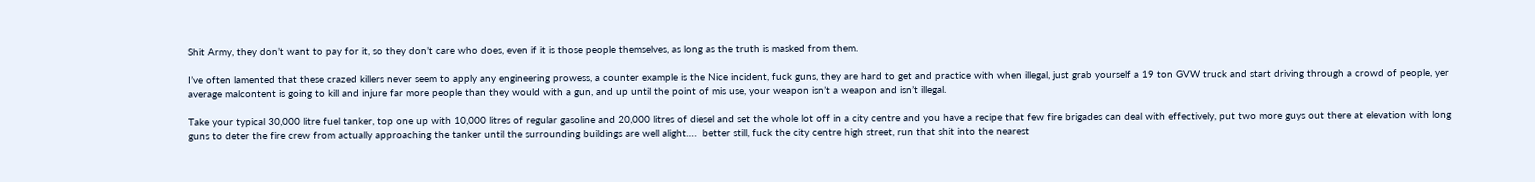Shit Army, they don’t want to pay for it, so they don’t care who does, even if it is those people themselves, as long as the truth is masked from them.

I’ve often lamented that these crazed killers never seem to apply any engineering prowess, a counter example is the Nice incident, fuck guns, they are hard to get and practice with when illegal, just grab yourself a 19 ton GVW truck and start driving through a crowd of people, yer average malcontent is going to kill and injure far more people than they would with a gun, and up until the point of mis use, your weapon isn’t a weapon and isn’t illegal.

Take your typical 30,000 litre fuel tanker, top one up with 10,000 litres of regular gasoline and 20,000 litres of diesel and set the whole lot off in a city centre and you have a recipe that few fire brigades can deal with effectively, put two more guys out there at elevation with long guns to deter the fire crew from actually approaching the tanker until the surrounding buildings are well alight….  better still, fuck the city centre high street, run that shit into the nearest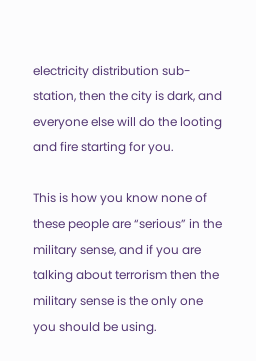electricity distribution sub-station, then the city is dark, and everyone else will do the looting and fire starting for you.

This is how you know none of these people are “serious” in the military sense, and if you are talking about terrorism then the military sense is the only one you should be using.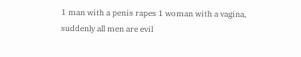1 man with a penis rapes 1 woman with a vagina, suddenly all men are evil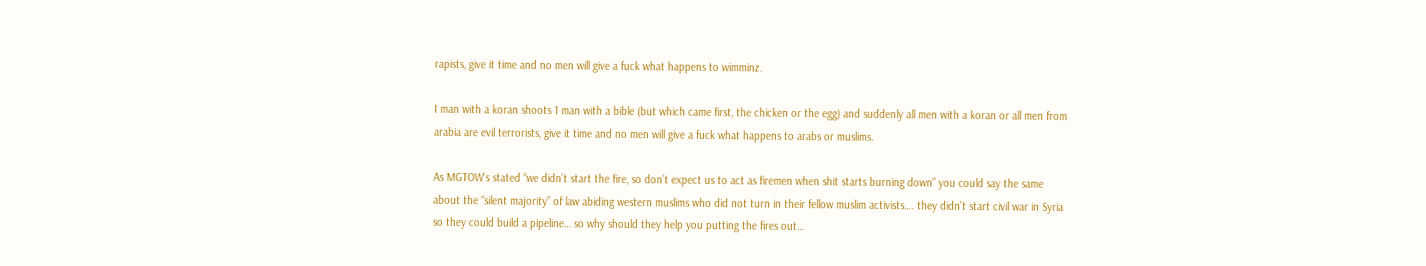rapists, give it time and no men will give a fuck what happens to wimminz.

I man with a koran shoots 1 man with a bible (but which came first, the chicken or the egg) and suddenly all men with a koran or all men from arabia are evil terrorists, give it time and no men will give a fuck what happens to arabs or muslims.

As MGTOW’s stated “we didn’t start the fire, so don’t expect us to act as firemen when shit starts burning down” you could say the same about the “silent majority” of law abiding western muslims who did not turn in their fellow muslim activists…. they didn’t start civil war in Syria so they could build a pipeline… so why should they help you putting the fires out…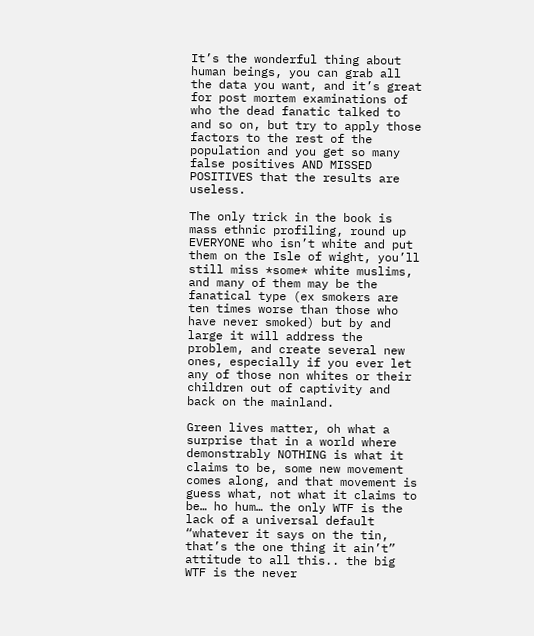It’s the wonderful thing about human beings, you can grab all the data you want, and it’s great for post mortem examinations of who the dead fanatic talked to and so on, but try to apply those factors to the rest of the population and you get so many false positives AND MISSED POSITIVES that the results are useless.

The only trick in the book is mass ethnic profiling, round up EVERYONE who isn’t white and put them on the Isle of wight, you’ll still miss *some* white muslims, and many of them may be the fanatical type (ex smokers are ten times worse than those who have never smoked) but by and large it will address the problem, and create several new ones, especially if you ever let any of those non whites or their children out of captivity and back on the mainland.

Green lives matter, oh what a surprise that in a world where demonstrably NOTHING is what it claims to be, some new movement comes along, and that movement is guess what, not what it claims to be… ho hum… the only WTF is the lack of a universal default “whatever it says on the tin, that’s the one thing it ain’t” attitude to all this.. the big WTF is the never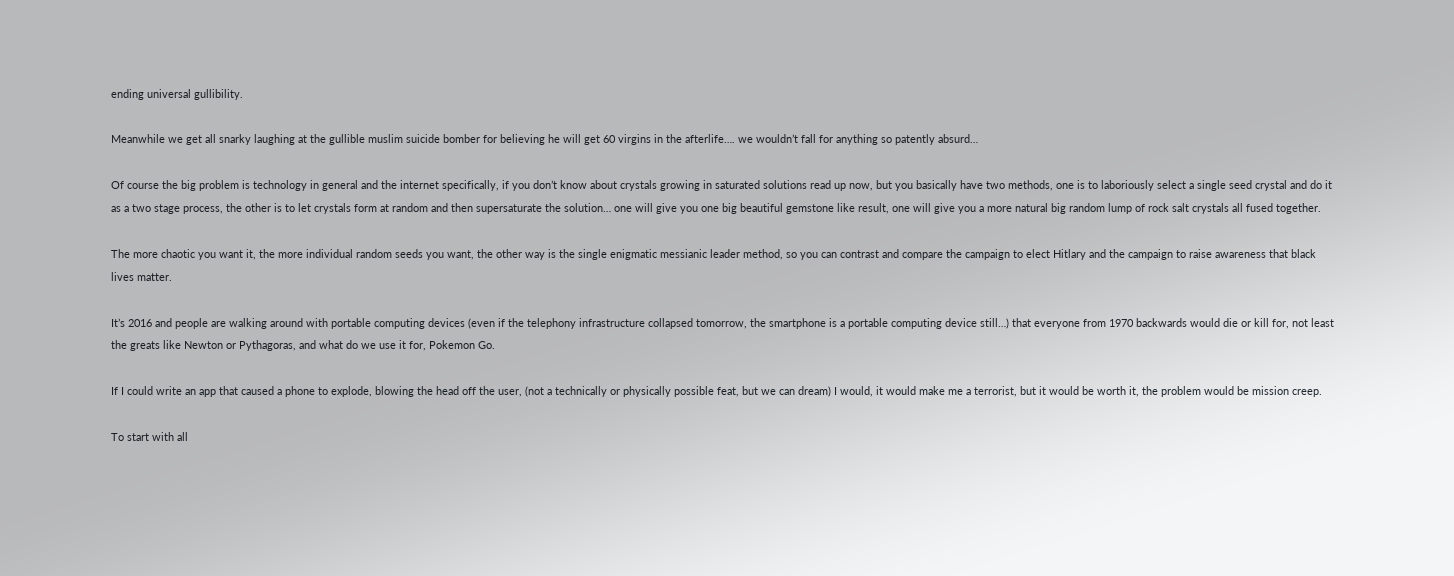ending universal gullibility.

Meanwhile we get all snarky laughing at the gullible muslim suicide bomber for believing he will get 60 virgins in the afterlife…. we wouldn’t fall for anything so patently absurd…

Of course the big problem is technology in general and the internet specifically, if you don’t know about crystals growing in saturated solutions read up now, but you basically have two methods, one is to laboriously select a single seed crystal and do it as a two stage process, the other is to let crystals form at random and then supersaturate the solution… one will give you one big beautiful gemstone like result, one will give you a more natural big random lump of rock salt crystals all fused together.

The more chaotic you want it, the more individual random seeds you want, the other way is the single enigmatic messianic leader method, so you can contrast and compare the campaign to elect Hitlary and the campaign to raise awareness that black lives matter.

It’s 2016 and people are walking around with portable computing devices (even if the telephony infrastructure collapsed tomorrow, the smartphone is a portable computing device still…) that everyone from 1970 backwards would die or kill for, not least the greats like Newton or Pythagoras, and what do we use it for, Pokemon Go.

If I could write an app that caused a phone to explode, blowing the head off the user, (not a technically or physically possible feat, but we can dream) I would, it would make me a terrorist, but it would be worth it, the problem would be mission creep.

To start with all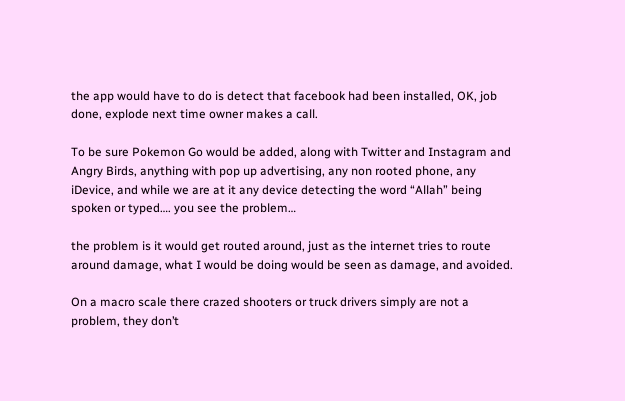the app would have to do is detect that facebook had been installed, OK, job done, explode next time owner makes a call.

To be sure Pokemon Go would be added, along with Twitter and Instagram and Angry Birds, anything with pop up advertising, any non rooted phone, any iDevice, and while we are at it any device detecting the word “Allah” being spoken or typed…. you see the problem…

the problem is it would get routed around, just as the internet tries to route around damage, what I would be doing would be seen as damage, and avoided.

On a macro scale there crazed shooters or truck drivers simply are not a problem, they don’t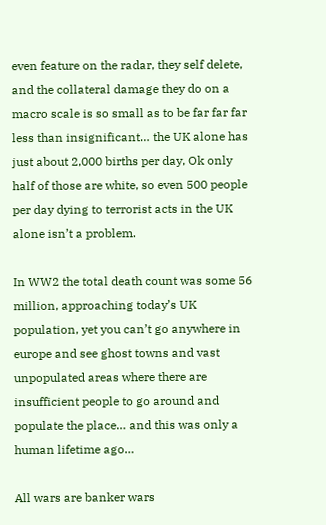even feature on the radar, they self delete, and the collateral damage they do on a macro scale is so small as to be far far far less than insignificant… the UK alone has just about 2,000 births per day, Ok only half of those are white, so even 500 people per day dying to terrorist acts in the UK alone isn’t a problem.

In WW2 the total death count was some 56 million, approaching today’s UK population, yet you can’t go anywhere in europe and see ghost towns and vast unpopulated areas where there are insufficient people to go around and populate the place… and this was only a human lifetime ago…

All wars are banker wars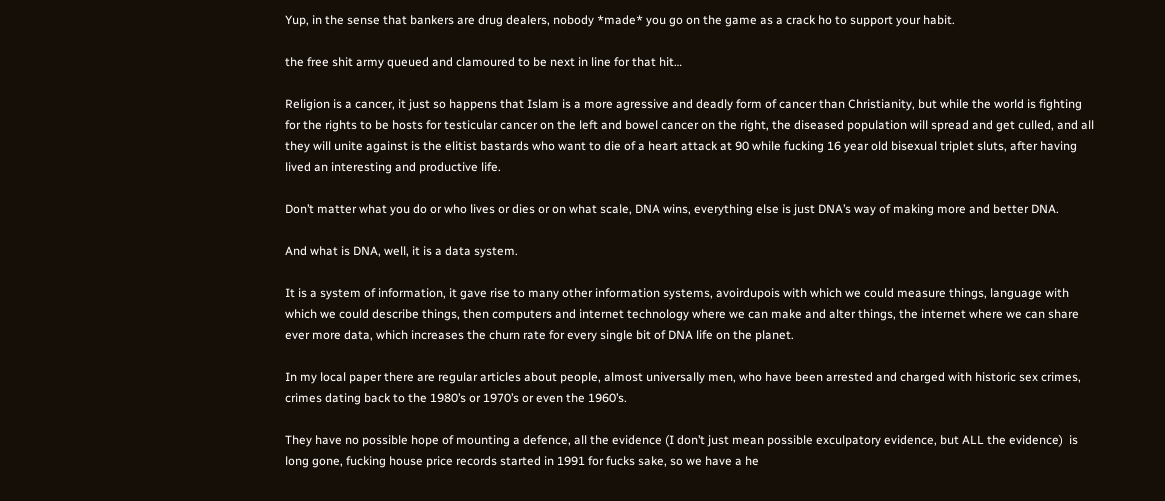Yup, in the sense that bankers are drug dealers, nobody *made* you go on the game as a crack ho to support your habit.

the free shit army queued and clamoured to be next in line for that hit…

Religion is a cancer, it just so happens that Islam is a more agressive and deadly form of cancer than Christianity, but while the world is fighting for the rights to be hosts for testicular cancer on the left and bowel cancer on the right, the diseased population will spread and get culled, and all they will unite against is the elitist bastards who want to die of a heart attack at 90 while fucking 16 year old bisexual triplet sluts, after having lived an interesting and productive life.

Don’t matter what you do or who lives or dies or on what scale, DNA wins, everything else is just DNA’s way of making more and better DNA.

And what is DNA, well, it is a data system.

It is a system of information, it gave rise to many other information systems, avoirdupois with which we could measure things, language with which we could describe things, then computers and internet technology where we can make and alter things, the internet where we can share ever more data, which increases the churn rate for every single bit of DNA life on the planet.

In my local paper there are regular articles about people, almost universally men, who have been arrested and charged with historic sex crimes, crimes dating back to the 1980’s or 1970’s or even the 1960’s.

They have no possible hope of mounting a defence, all the evidence (I don’t just mean possible exculpatory evidence, but ALL the evidence)  is long gone, fucking house price records started in 1991 for fucks sake, so we have a he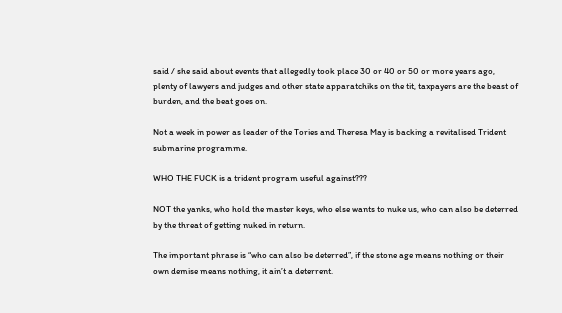said / she said about events that allegedly took place 30 or 40 or 50 or more years ago, plenty of lawyers and judges and other state apparatchiks on the tit, taxpayers are the beast of burden, and the beat goes on.

Not a week in power as leader of the Tories and Theresa May is backing a revitalised Trident submarine programme.

WHO THE FUCK is a trident program useful against???

NOT the yanks, who hold the master keys, who else wants to nuke us, who can also be deterred by the threat of getting nuked in return.

The important phrase is “who can also be deterred”, if the stone age means nothing or their own demise means nothing, it ain’t a deterrent.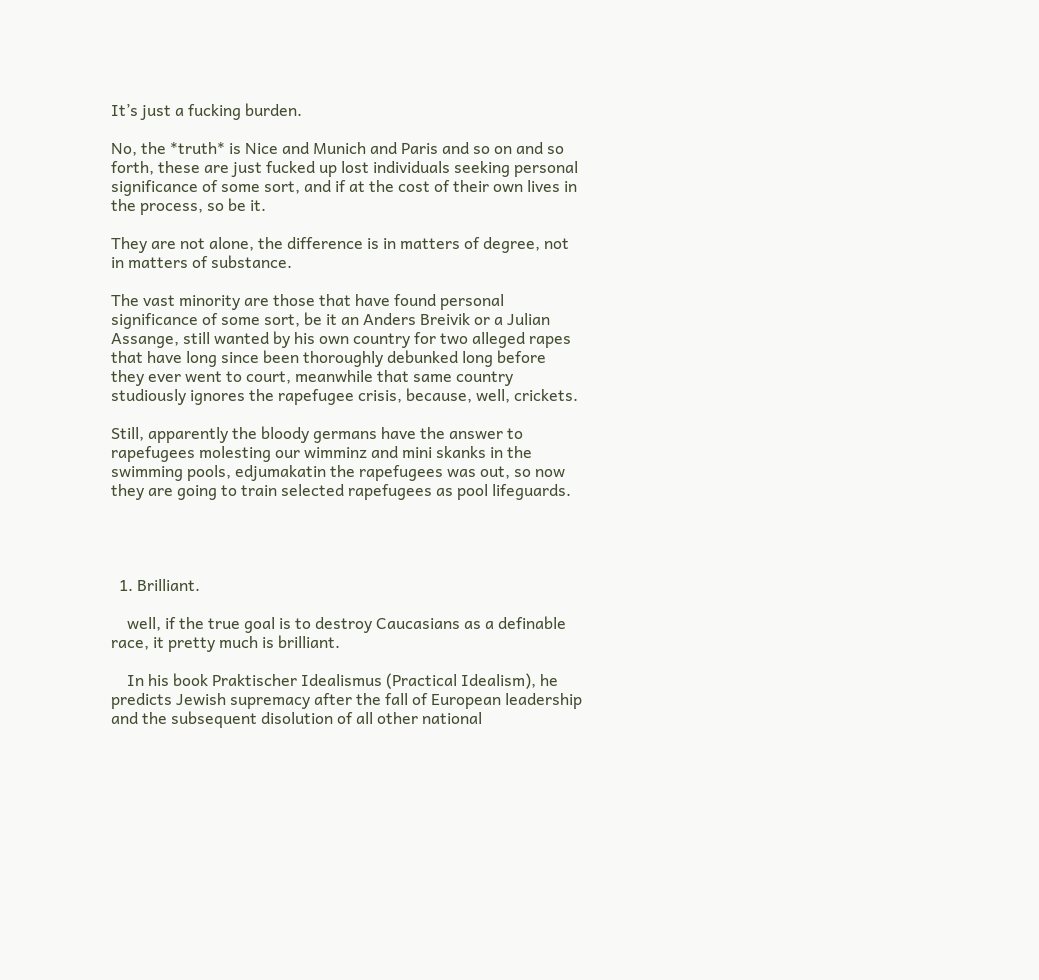It’s just a fucking burden.

No, the *truth* is Nice and Munich and Paris and so on and so forth, these are just fucked up lost individuals seeking personal significance of some sort, and if at the cost of their own lives in the process, so be it.

They are not alone, the difference is in matters of degree, not in matters of substance.

The vast minority are those that have found personal significance of some sort, be it an Anders Breivik or a Julian Assange, still wanted by his own country for two alleged rapes that have long since been thoroughly debunked long before they ever went to court, meanwhile that same country studiously ignores the rapefugee crisis, because, well, crickets.

Still, apparently the bloody germans have the answer to rapefugees molesting our wimminz and mini skanks in the swimming pools, edjumakatin the rapefugees was out, so now they are going to train selected rapefugees as pool lifeguards.




  1. Brilliant.

    well, if the true goal is to destroy Caucasians as a definable race, it pretty much is brilliant.

    In his book Praktischer Idealismus (Practical Idealism), he predicts Jewish supremacy after the fall of European leadership and the subsequent disolution of all other national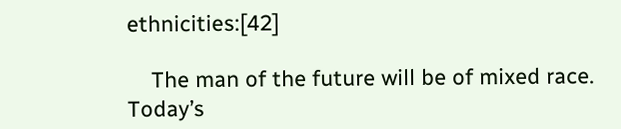ethnicities:[42]

    The man of the future will be of mixed race. Today’s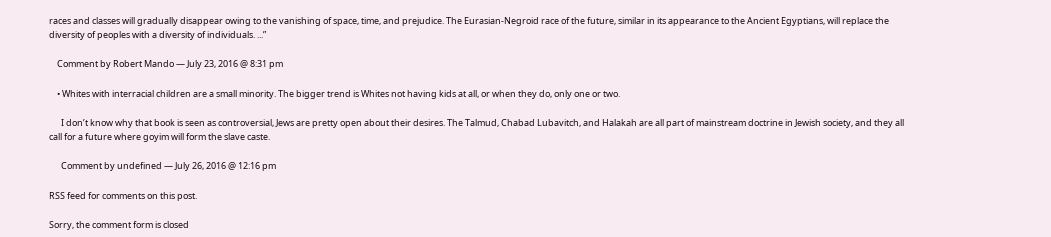races and classes will gradually disappear owing to the vanishing of space, time, and prejudice. The Eurasian-Negroid race of the future, similar in its appearance to the Ancient Egyptians, will replace the diversity of peoples with a diversity of individuals. ...”

    Comment by Robert Mando — July 23, 2016 @ 8:31 pm

    • Whites with interracial children are a small minority. The bigger trend is Whites not having kids at all, or when they do, only one or two.

      I don’t know why that book is seen as controversial, Jews are pretty open about their desires. The Talmud, Chabad Lubavitch, and Halakah are all part of mainstream doctrine in Jewish society, and they all call for a future where goyim will form the slave caste.

      Comment by undefined — July 26, 2016 @ 12:16 pm

RSS feed for comments on this post.

Sorry, the comment form is closed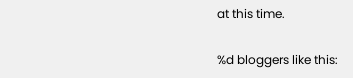at this time.

%d bloggers like this: